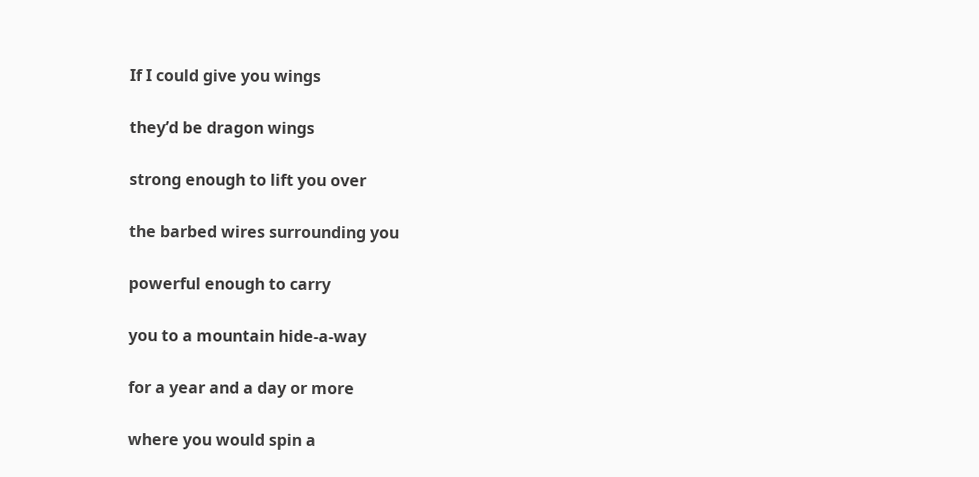If I could give you wings

they’d be dragon wings

strong enough to lift you over

the barbed wires surrounding you

powerful enough to carry

you to a mountain hide-a-way

for a year and a day or more

where you would spin a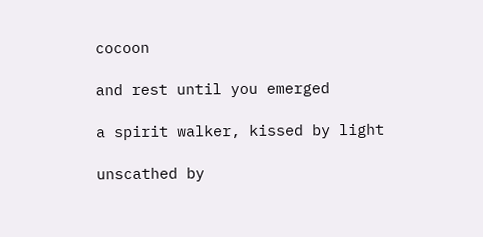cocoon

and rest until you emerged

a spirit walker, kissed by light

unscathed by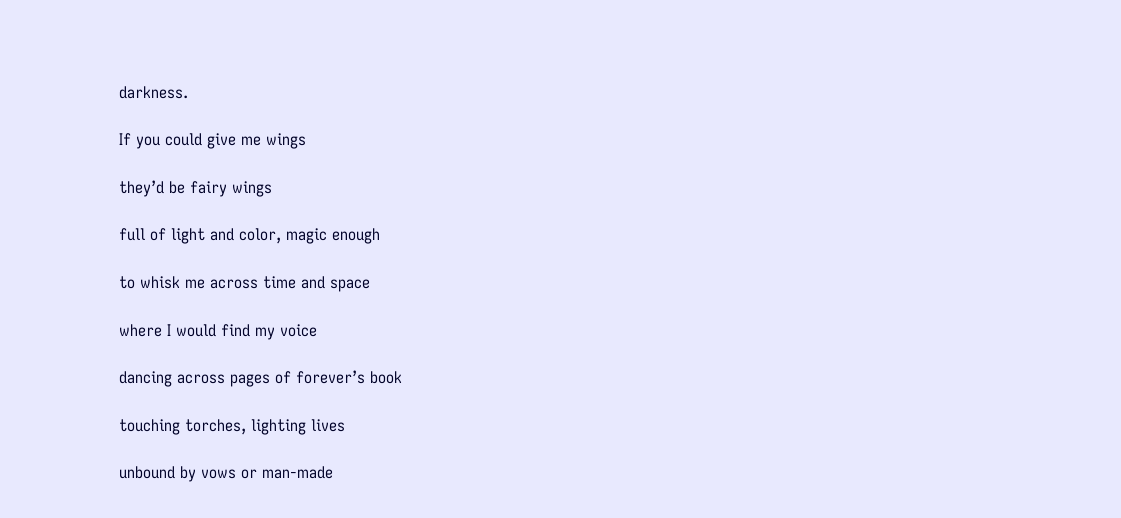darkness.

If you could give me wings

they’d be fairy wings

full of light and color, magic enough

to whisk me across time and space

where I would find my voice

dancing across pages of forever’s book

touching torches, lighting lives

unbound by vows or man-made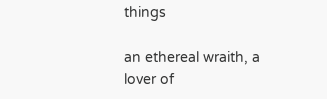things

an ethereal wraith, a lover of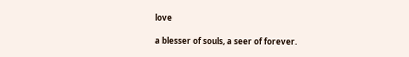love

a blesser of souls, a seer of forever.